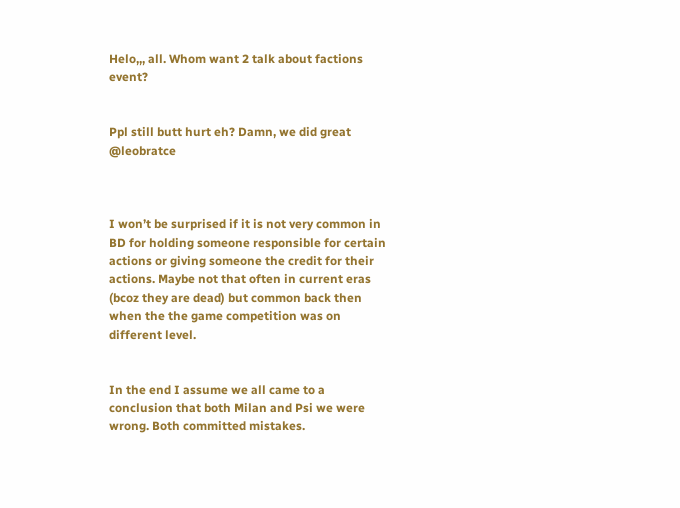Helo,,, all. Whom want 2 talk about factions event?


Ppl still butt hurt eh? Damn, we did great @leobratce



I won’t be surprised if it is not very common in BD for holding someone responsible for certain actions or giving someone the credit for their actions. Maybe not that often in current eras (bcoz they are dead) but common back then when the the game competition was on different level.


In the end I assume we all came to a conclusion that both Milan and Psi we were wrong. Both committed mistakes.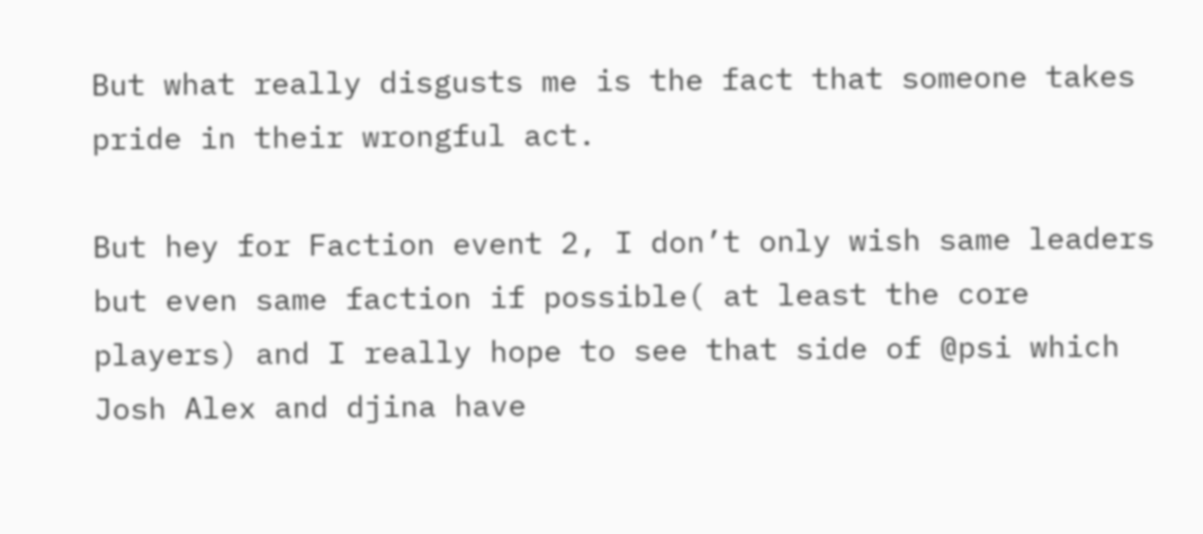But what really disgusts me is the fact that someone takes pride in their wrongful act.

But hey for Faction event 2, I don’t only wish same leaders but even same faction if possible( at least the core players) and I really hope to see that side of @psi which Josh Alex and djina have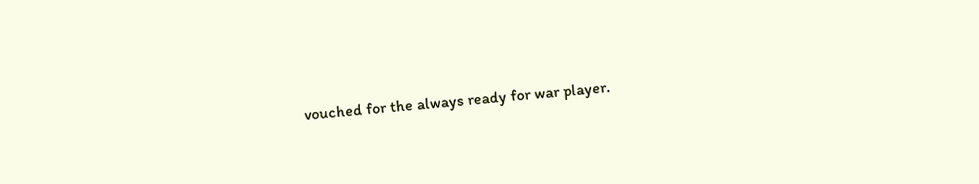vouched for the always ready for war player.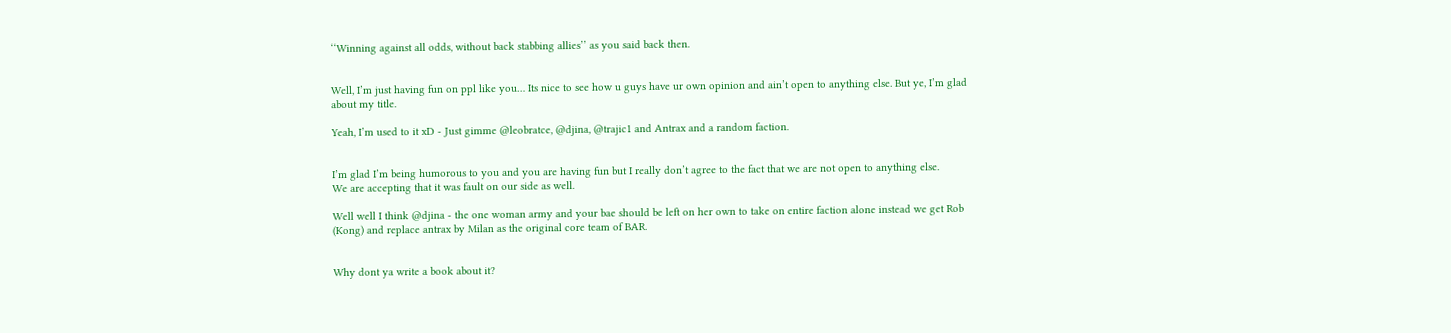‘‘Winning against all odds, without back stabbing allies’’ as you said back then.


Well, I’m just having fun on ppl like you… Its nice to see how u guys have ur own opinion and ain’t open to anything else. But ye, I’m glad about my title.

Yeah, I’m used to it xD - Just gimme @leobratce, @djina, @trajic1 and Antrax and a random faction.


I’m glad I’m being humorous to you and you are having fun but I really don’t agree to the fact that we are not open to anything else.
We are accepting that it was fault on our side as well.

Well well I think @djina - the one woman army and your bae should be left on her own to take on entire faction alone instead we get Rob (Kong) and replace antrax by Milan as the original core team of BAR.


Why dont ya write a book about it?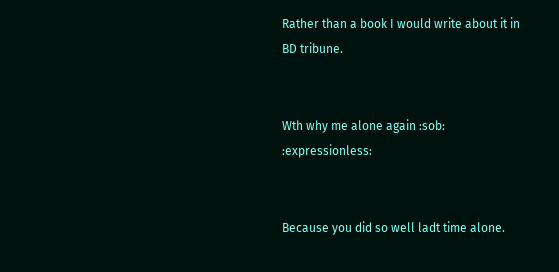Rather than a book I would write about it in BD tribune.


Wth why me alone again :sob: :expressionless:


Because you did so well ladt time alone.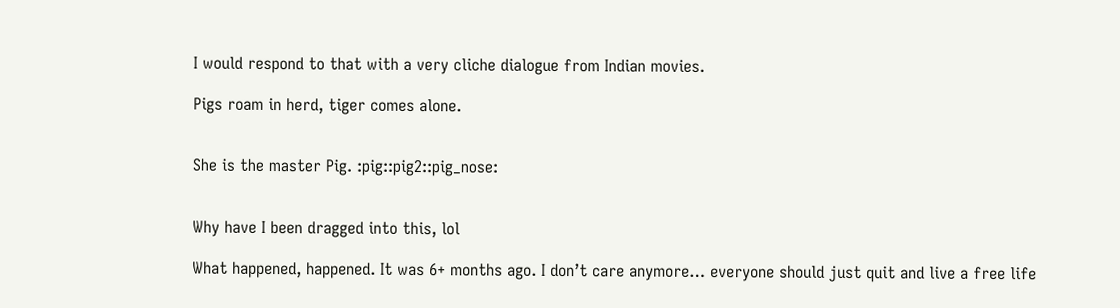I would respond to that with a very cliche dialogue from Indian movies.

Pigs roam in herd, tiger comes alone.


She is the master Pig. :pig::pig2::pig_nose:


Why have I been dragged into this, lol

What happened, happened. It was 6+ months ago. I don’t care anymore… everyone should just quit and live a free life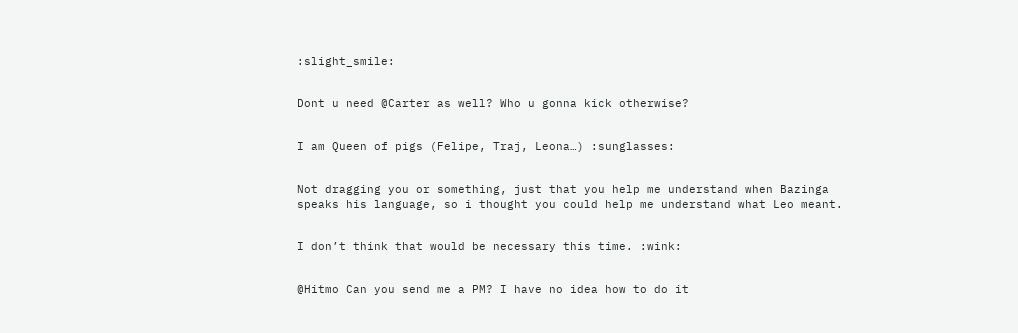:slight_smile:


Dont u need @Carter as well? Who u gonna kick otherwise?


I am Queen of pigs (Felipe, Traj, Leona…) :sunglasses:


Not dragging you or something, just that you help me understand when Bazinga speaks his language, so i thought you could help me understand what Leo meant.


I don’t think that would be necessary this time. :wink:


@Hitmo Can you send me a PM? I have no idea how to do it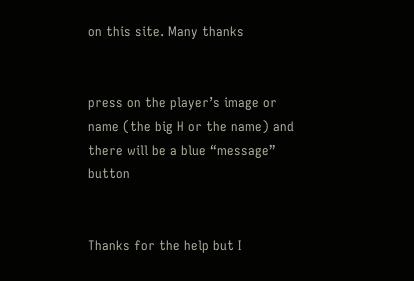on this site. Many thanks


press on the player’s image or name (the big H or the name) and there will be a blue “message” button


Thanks for the help but I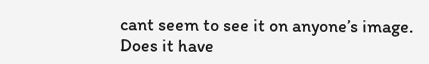cant seem to see it on anyone’s image. Does it have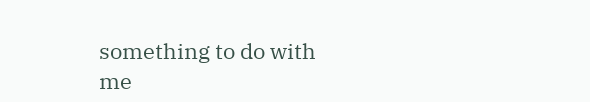something to do with me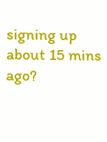signing up about 15 mins ago?